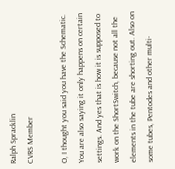Ralph Spracklin
CVRS Member

O, I thought you said you have the Schematic. You are also saying it only happens on certain settings. And yes that is how it is supposed to work on the ShortSwitch, because not all the elements in the tube are shorting out. Also on some tubes, Pentodes and other multi-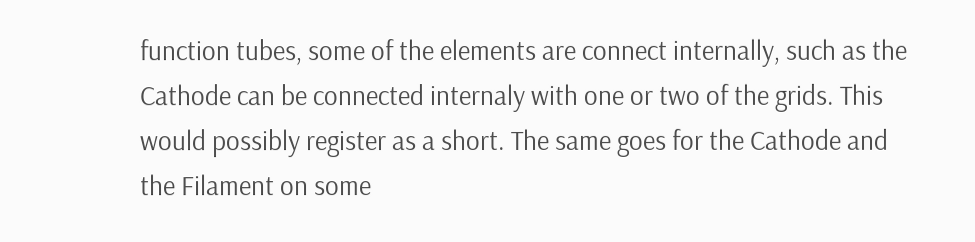function tubes, some of the elements are connect internally, such as the Cathode can be connected internaly with one or two of the grids. This would possibly register as a short. The same goes for the Cathode and the Filament on some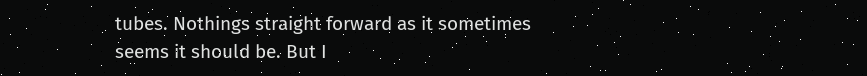tubes. Nothings straight forward as it sometimes seems it should be. But I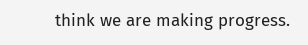think we are making progress.